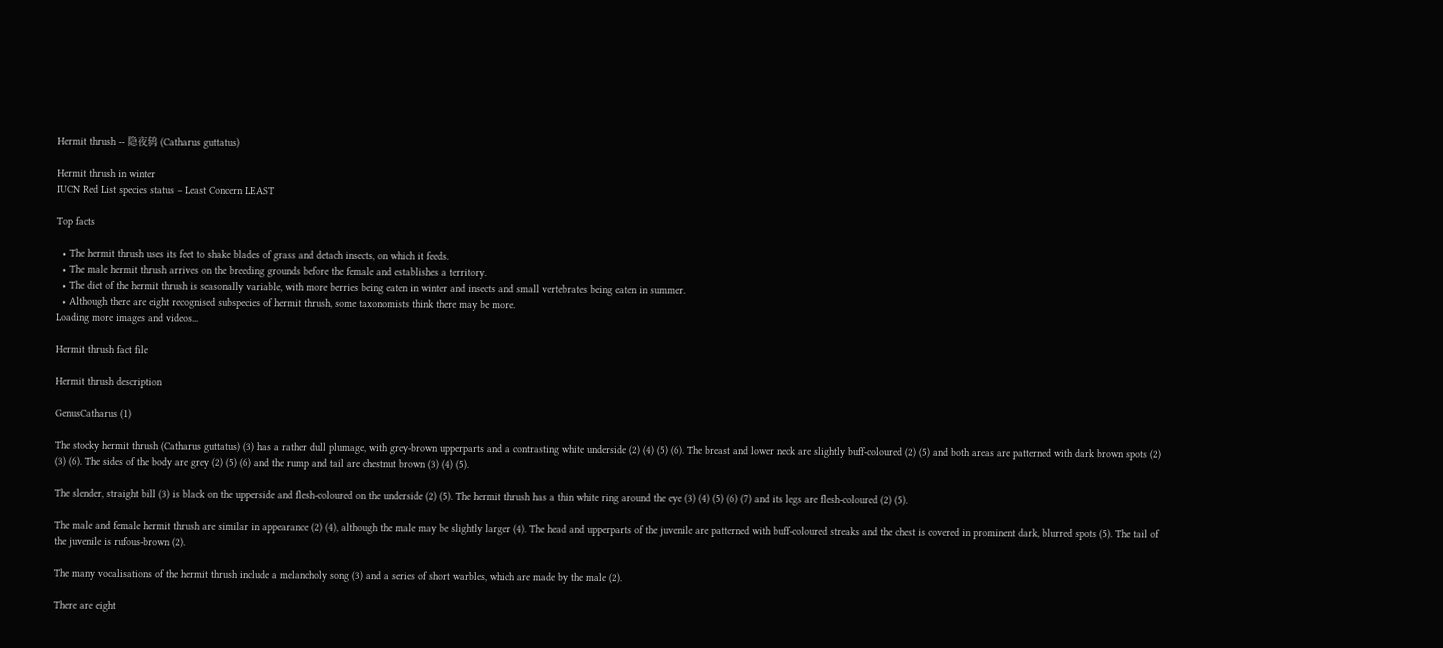Hermit thrush -- 隐夜鸫 (Catharus guttatus)

Hermit thrush in winter
IUCN Red List species status – Least Concern LEAST

Top facts

  • The hermit thrush uses its feet to shake blades of grass and detach insects, on which it feeds.
  • The male hermit thrush arrives on the breeding grounds before the female and establishes a territory.
  • The diet of the hermit thrush is seasonally variable, with more berries being eaten in winter and insects and small vertebrates being eaten in summer.
  • Although there are eight recognised subspecies of hermit thrush, some taxonomists think there may be more.
Loading more images and videos...

Hermit thrush fact file

Hermit thrush description

GenusCatharus (1)

The stocky hermit thrush (Catharus guttatus) (3) has a rather dull plumage, with grey-brown upperparts and a contrasting white underside (2) (4) (5) (6). The breast and lower neck are slightly buff-coloured (2) (5) and both areas are patterned with dark brown spots (2) (3) (6). The sides of the body are grey (2) (5) (6) and the rump and tail are chestnut brown (3) (4) (5).

The slender, straight bill (3) is black on the upperside and flesh-coloured on the underside (2) (5). The hermit thrush has a thin white ring around the eye (3) (4) (5) (6) (7) and its legs are flesh-coloured (2) (5).

The male and female hermit thrush are similar in appearance (2) (4), although the male may be slightly larger (4). The head and upperparts of the juvenile are patterned with buff-coloured streaks and the chest is covered in prominent dark, blurred spots (5). The tail of the juvenile is rufous-brown (2).

The many vocalisations of the hermit thrush include a melancholy song (3) and a series of short warbles, which are made by the male (2).

There are eight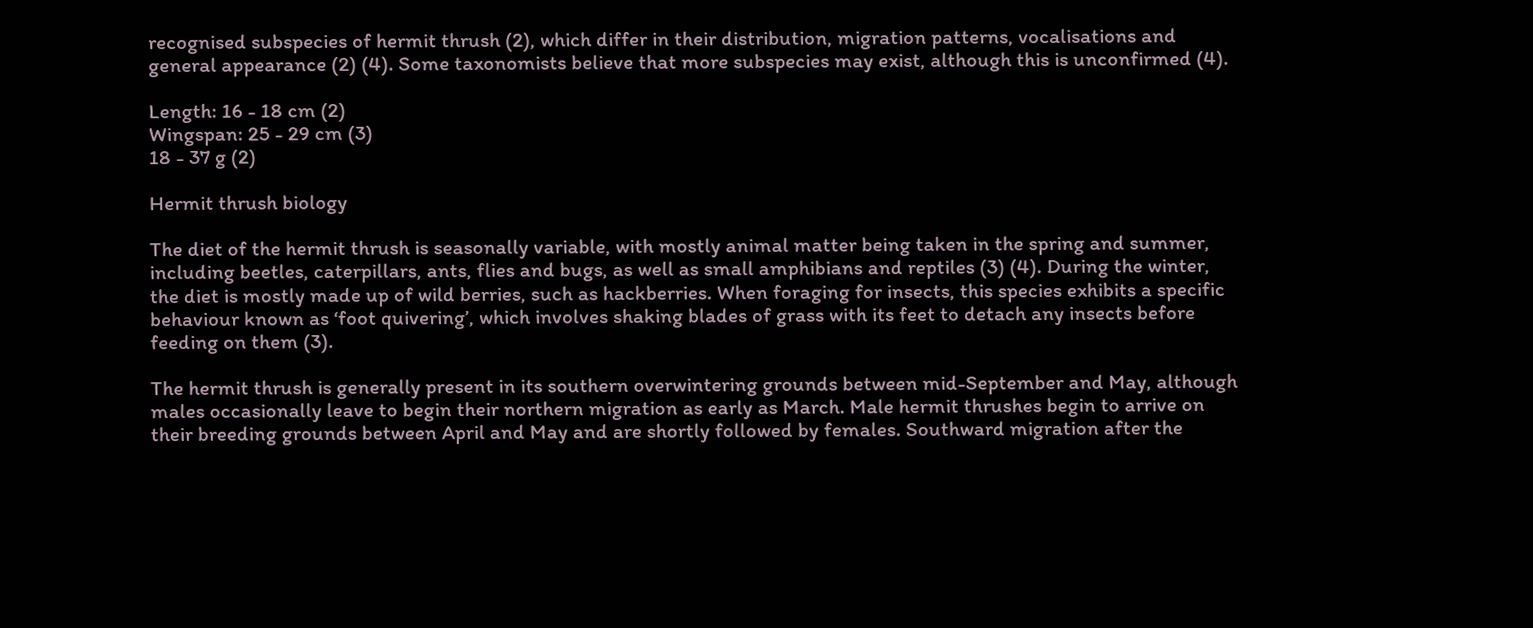recognised subspecies of hermit thrush (2), which differ in their distribution, migration patterns, vocalisations and general appearance (2) (4). Some taxonomists believe that more subspecies may exist, although this is unconfirmed (4).

Length: 16 - 18 cm (2)
Wingspan: 25 - 29 cm (3)
18 - 37 g (2)

Hermit thrush biology

The diet of the hermit thrush is seasonally variable, with mostly animal matter being taken in the spring and summer, including beetles, caterpillars, ants, flies and bugs, as well as small amphibians and reptiles (3) (4). During the winter, the diet is mostly made up of wild berries, such as hackberries. When foraging for insects, this species exhibits a specific behaviour known as ‘foot quivering’, which involves shaking blades of grass with its feet to detach any insects before feeding on them (3).

The hermit thrush is generally present in its southern overwintering grounds between mid-September and May, although males occasionally leave to begin their northern migration as early as March. Male hermit thrushes begin to arrive on their breeding grounds between April and May and are shortly followed by females. Southward migration after the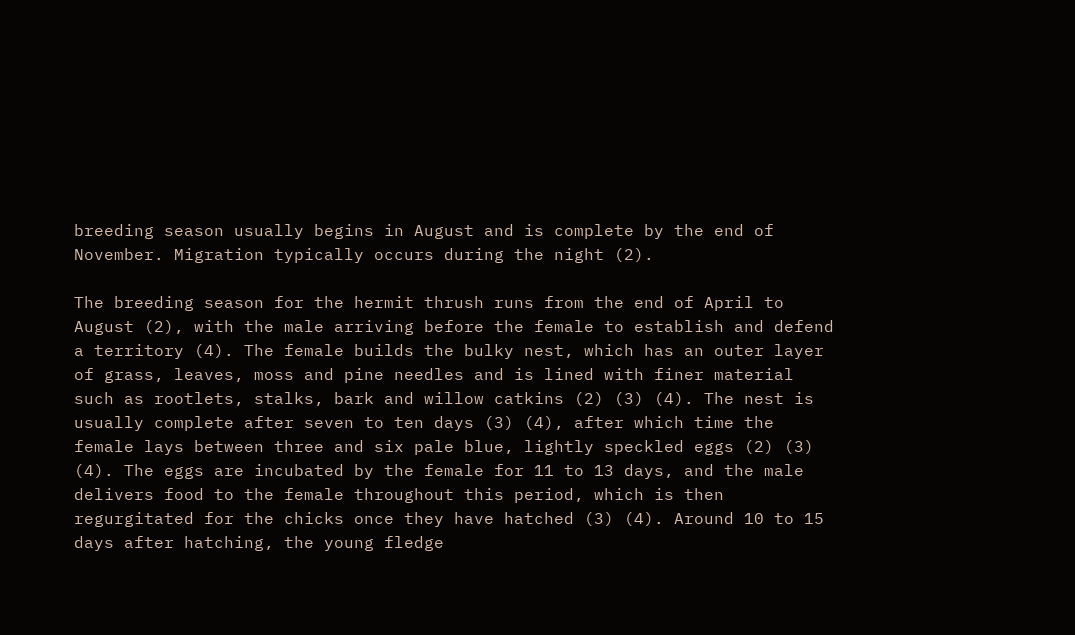breeding season usually begins in August and is complete by the end of November. Migration typically occurs during the night (2).

The breeding season for the hermit thrush runs from the end of April to August (2), with the male arriving before the female to establish and defend a territory (4). The female builds the bulky nest, which has an outer layer of grass, leaves, moss and pine needles and is lined with finer material such as rootlets, stalks, bark and willow catkins (2) (3) (4). The nest is usually complete after seven to ten days (3) (4), after which time the female lays between three and six pale blue, lightly speckled eggs (2) (3) (4). The eggs are incubated by the female for 11 to 13 days, and the male delivers food to the female throughout this period, which is then regurgitated for the chicks once they have hatched (3) (4). Around 10 to 15 days after hatching, the young fledge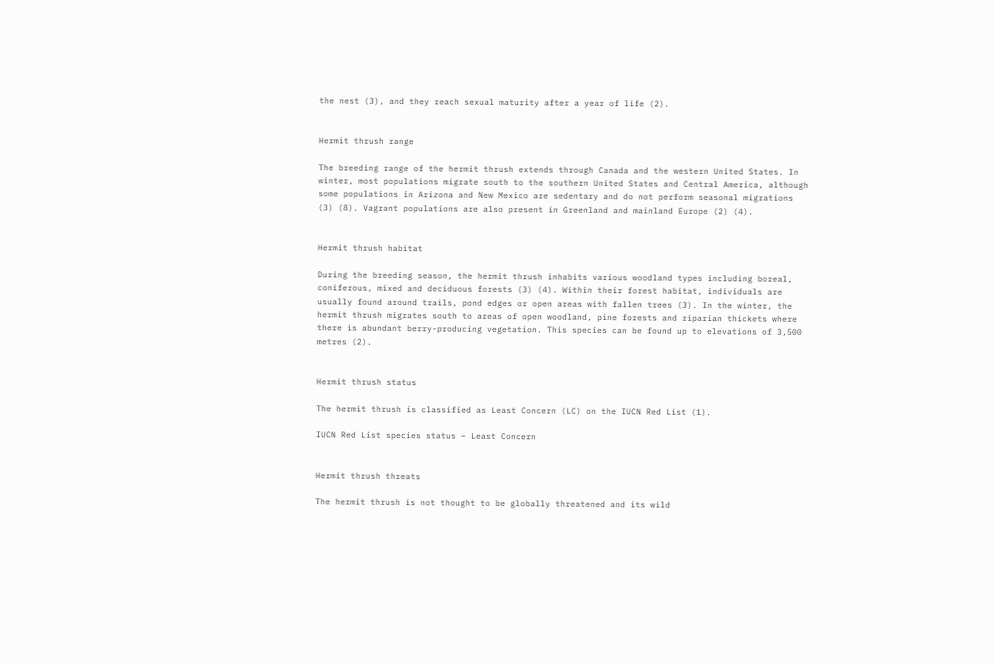the nest (3), and they reach sexual maturity after a year of life (2).


Hermit thrush range

The breeding range of the hermit thrush extends through Canada and the western United States. In winter, most populations migrate south to the southern United States and Central America, although some populations in Arizona and New Mexico are sedentary and do not perform seasonal migrations (3) (8). Vagrant populations are also present in Greenland and mainland Europe (2) (4).


Hermit thrush habitat

During the breeding season, the hermit thrush inhabits various woodland types including boreal, coniferous, mixed and deciduous forests (3) (4). Within their forest habitat, individuals are usually found around trails, pond edges or open areas with fallen trees (3). In the winter, the hermit thrush migrates south to areas of open woodland, pine forests and riparian thickets where there is abundant berry-producing vegetation. This species can be found up to elevations of 3,500 metres (2).


Hermit thrush status

The hermit thrush is classified as Least Concern (LC) on the IUCN Red List (1).

IUCN Red List species status – Least Concern


Hermit thrush threats

The hermit thrush is not thought to be globally threatened and its wild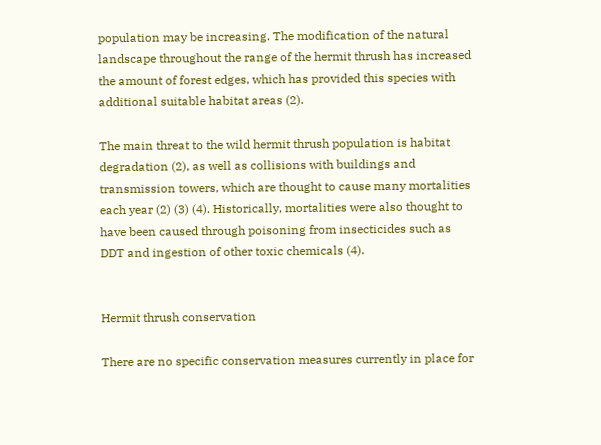population may be increasing. The modification of the natural landscape throughout the range of the hermit thrush has increased the amount of forest edges, which has provided this species with additional suitable habitat areas (2).

The main threat to the wild hermit thrush population is habitat degradation (2), as well as collisions with buildings and transmission towers, which are thought to cause many mortalities each year (2) (3) (4). Historically, mortalities were also thought to have been caused through poisoning from insecticides such as DDT and ingestion of other toxic chemicals (4).


Hermit thrush conservation

There are no specific conservation measures currently in place for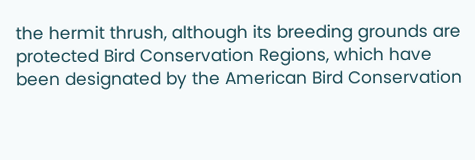the hermit thrush, although its breeding grounds are protected Bird Conservation Regions, which have been designated by the American Bird Conservation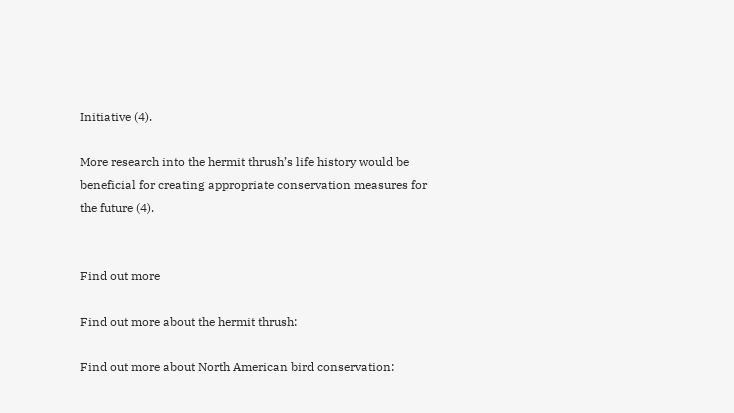Initiative (4).

More research into the hermit thrush’s life history would be beneficial for creating appropriate conservation measures for the future (4).


Find out more

Find out more about the hermit thrush:

Find out more about North American bird conservation: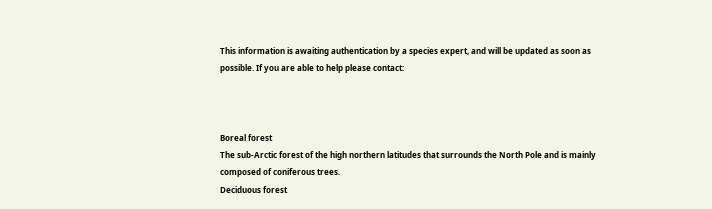This information is awaiting authentication by a species expert, and will be updated as soon as possible. If you are able to help please contact:



Boreal forest
The sub-Arctic forest of the high northern latitudes that surrounds the North Pole and is mainly composed of coniferous trees.
Deciduous forest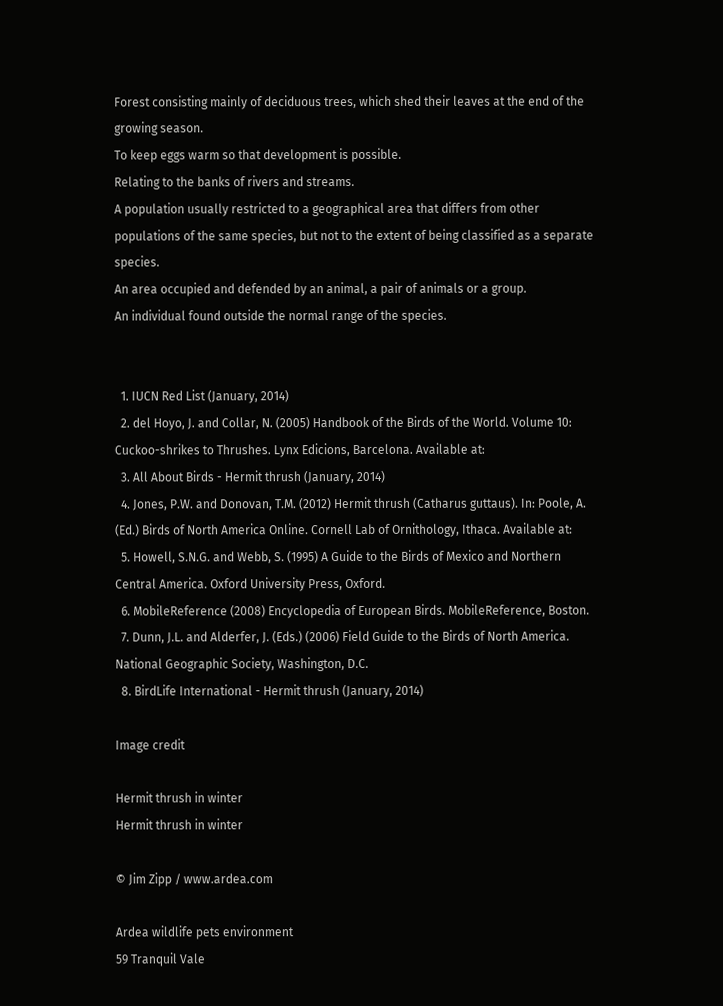Forest consisting mainly of deciduous trees, which shed their leaves at the end of the growing season.
To keep eggs warm so that development is possible.
Relating to the banks of rivers and streams.
A population usually restricted to a geographical area that differs from other populations of the same species, but not to the extent of being classified as a separate species.
An area occupied and defended by an animal, a pair of animals or a group.
An individual found outside the normal range of the species.


  1. IUCN Red List (January, 2014)
  2. del Hoyo, J. and Collar, N. (2005) Handbook of the Birds of the World. Volume 10: Cuckoo-shrikes to Thrushes. Lynx Edicions, Barcelona. Available at:
  3. All About Birds - Hermit thrush (January, 2014)
  4. Jones, P.W. and Donovan, T.M. (2012) Hermit thrush (Catharus guttaus). In: Poole, A. (Ed.) Birds of North America Online. Cornell Lab of Ornithology, Ithaca. Available at:
  5. Howell, S.N.G. and Webb, S. (1995) A Guide to the Birds of Mexico and Northern Central America. Oxford University Press, Oxford.
  6. MobileReference (2008) Encyclopedia of European Birds. MobileReference, Boston.
  7. Dunn, J.L. and Alderfer, J. (Eds.) (2006) Field Guide to the Birds of North America. National Geographic Society, Washington, D.C.
  8. BirdLife International - Hermit thrush (January, 2014)

Image credit

Hermit thrush in winter
Hermit thrush in winter

© Jim Zipp / www.ardea.com

Ardea wildlife pets environment
59 Tranquil Vale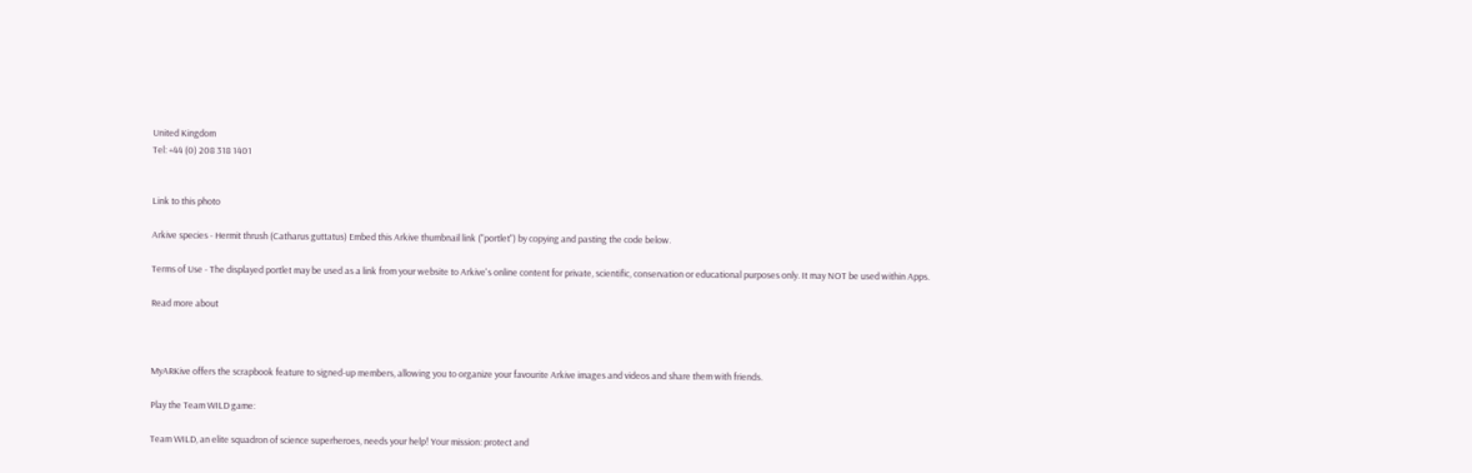United Kingdom
Tel: +44 (0) 208 318 1401


Link to this photo

Arkive species - Hermit thrush (Catharus guttatus) Embed this Arkive thumbnail link ("portlet") by copying and pasting the code below.

Terms of Use - The displayed portlet may be used as a link from your website to Arkive's online content for private, scientific, conservation or educational purposes only. It may NOT be used within Apps.

Read more about



MyARKive offers the scrapbook feature to signed-up members, allowing you to organize your favourite Arkive images and videos and share them with friends.

Play the Team WILD game:

Team WILD, an elite squadron of science superheroes, needs your help! Your mission: protect and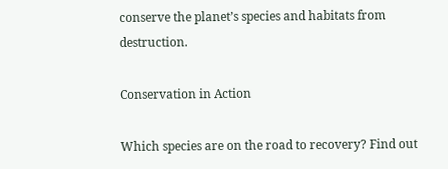conserve the planet’s species and habitats from destruction.

Conservation in Action

Which species are on the road to recovery? Find out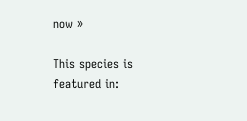now »

This species is featured in: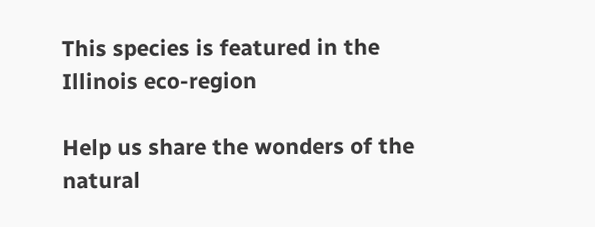This species is featured in the Illinois eco-region

Help us share the wonders of the natural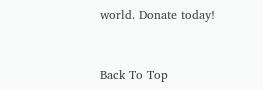world. Donate today!


Back To Top